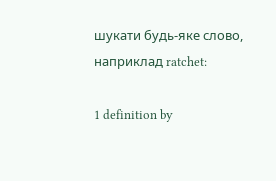шукати будь-яке слово, наприклад ratchet:

1 definition by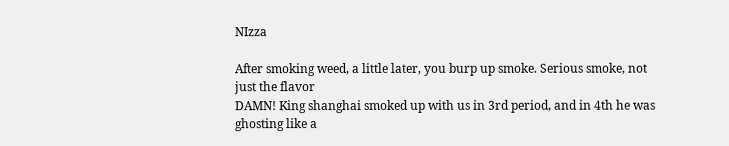NIzza

After smoking weed, a little later, you burp up smoke. Serious smoke, not just the flavor
DAMN! King shanghai smoked up with us in 3rd period, and in 4th he was ghosting like a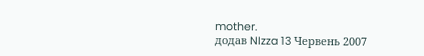mother.
додав NIzza 13 Червень 2007